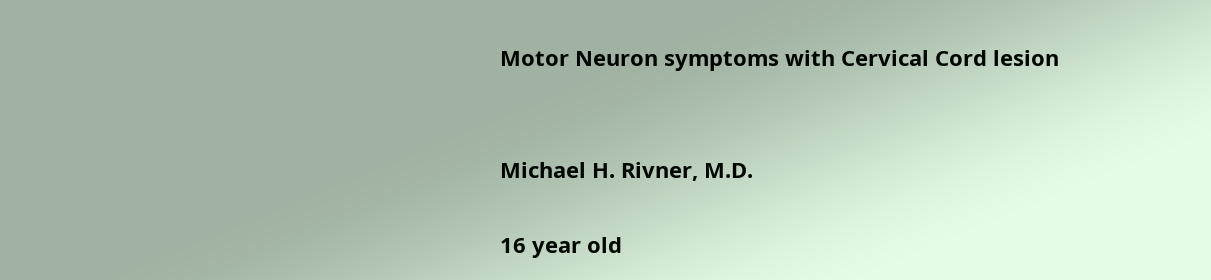Motor Neuron symptoms with Cervical Cord lesion


Michael H. Rivner, M.D.

16 year old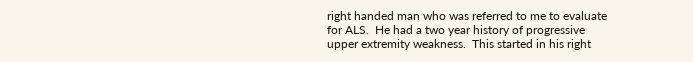right handed man who was referred to me to evaluate for ALS.  He had a two year history of progressive upper extremity weakness.  This started in his right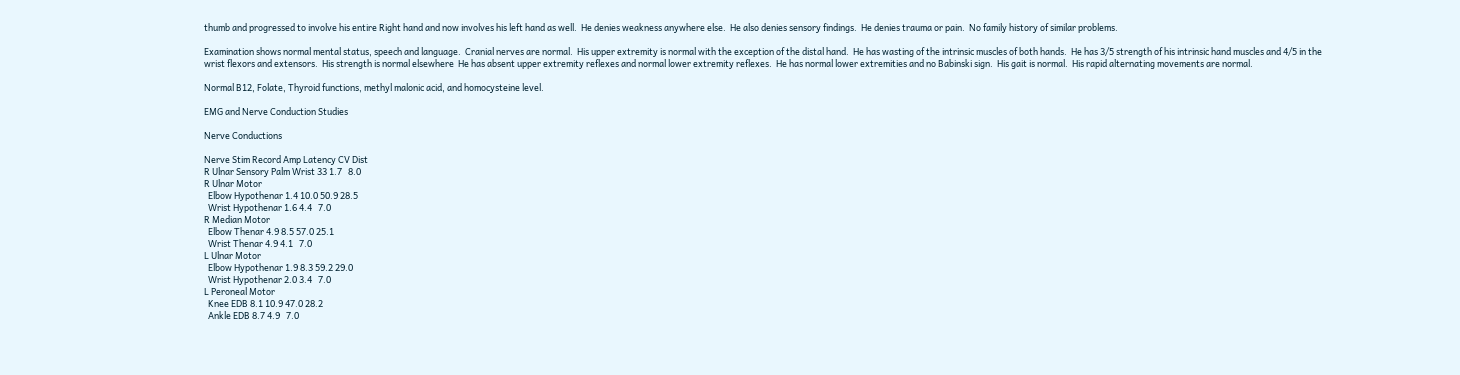thumb and progressed to involve his entire Right hand and now involves his left hand as well.  He denies weakness anywhere else.  He also denies sensory findings.  He denies trauma or pain.  No family history of similar problems.

Examination shows normal mental status, speech and language.  Cranial nerves are normal.  His upper extremity is normal with the exception of the distal hand.  He has wasting of the intrinsic muscles of both hands.  He has 3/5 strength of his intrinsic hand muscles and 4/5 in the wrist flexors and extensors.  His strength is normal elsewhere  He has absent upper extremity reflexes and normal lower extremity reflexes.  He has normal lower extremities and no Babinski sign.  His gait is normal.  His rapid alternating movements are normal.

Normal B12, Folate, Thyroid functions, methyl malonic acid, and homocysteine level.

EMG and Nerve Conduction Studies

Nerve Conductions

Nerve Stim Record Amp Latency CV Dist
R Ulnar Sensory Palm Wrist 33 1.7   8.0
R Ulnar Motor
  Elbow Hypothenar 1.4 10.0 50.9 28.5
  Wrist Hypothenar 1.6 4.4   7.0
R Median Motor
  Elbow Thenar 4.9 8.5 57.0 25.1
  Wrist Thenar 4.9 4.1   7.0
L Ulnar Motor
  Elbow Hypothenar 1.9 8.3 59.2 29.0
  Wrist Hypothenar 2.0 3.4   7.0
L Peroneal Motor
  Knee EDB 8.1 10.9 47.0 28.2
  Ankle EDB 8.7 4.9   7.0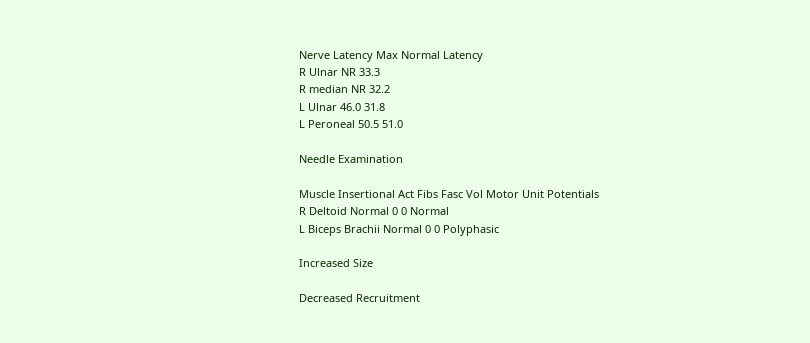Nerve Latency Max Normal Latency
R Ulnar NR 33.3
R median NR 32.2
L Ulnar 46.0 31.8
L Peroneal 50.5 51.0

Needle Examination

Muscle Insertional Act Fibs Fasc Vol Motor Unit Potentials
R Deltoid Normal 0 0 Normal
L Biceps Brachii Normal 0 0 Polyphasic

Increased Size

Decreased Recruitment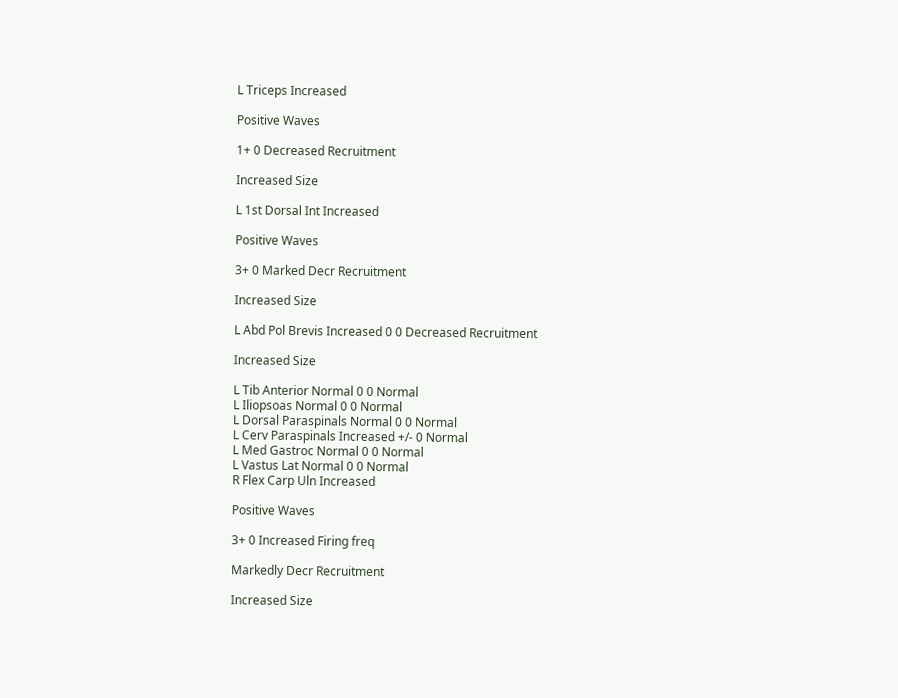L Triceps Increased

Positive Waves

1+ 0 Decreased Recruitment

Increased Size

L 1st Dorsal Int Increased

Positive Waves

3+ 0 Marked Decr Recruitment

Increased Size

L Abd Pol Brevis Increased 0 0 Decreased Recruitment

Increased Size

L Tib Anterior Normal 0 0 Normal
L Iliopsoas Normal 0 0 Normal
L Dorsal Paraspinals Normal 0 0 Normal
L Cerv Paraspinals Increased +/- 0 Normal
L Med Gastroc Normal 0 0 Normal
L Vastus Lat Normal 0 0 Normal
R Flex Carp Uln Increased

Positive Waves

3+ 0 Increased Firing freq

Markedly Decr Recruitment

Increased Size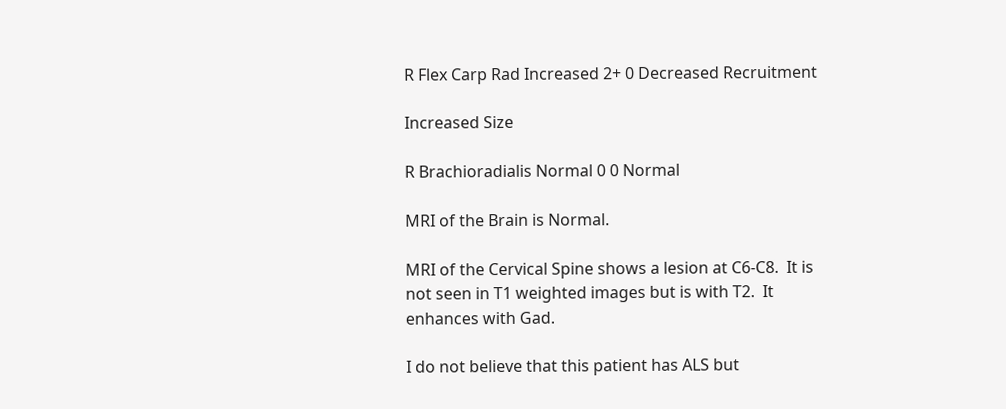R Flex Carp Rad Increased 2+ 0 Decreased Recruitment

Increased Size

R Brachioradialis Normal 0 0 Normal

MRI of the Brain is Normal.

MRI of the Cervical Spine shows a lesion at C6-C8.  It is not seen in T1 weighted images but is with T2.  It enhances with Gad.

I do not believe that this patient has ALS but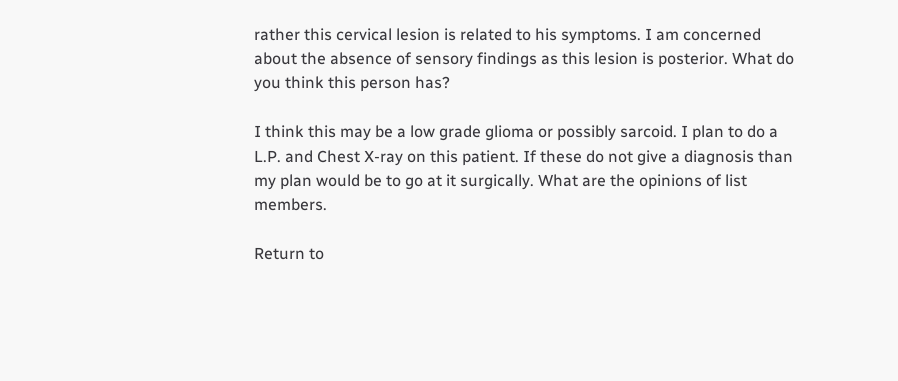rather this cervical lesion is related to his symptoms. I am concerned about the absence of sensory findings as this lesion is posterior. What do you think this person has?

I think this may be a low grade glioma or possibly sarcoid. I plan to do a L.P. and Chest X-ray on this patient. If these do not give a diagnosis than my plan would be to go at it surgically. What are the opinions of list members.

Return to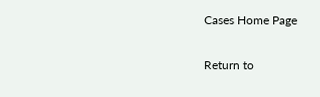Cases Home Page

Return to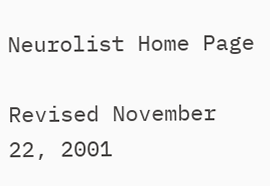Neurolist Home Page

Revised November 22, 2001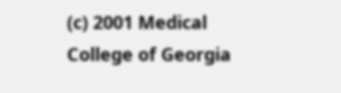(c) 2001 Medical College of Georgia